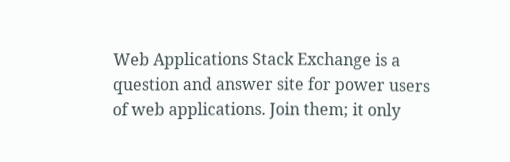Web Applications Stack Exchange is a question and answer site for power users of web applications. Join them; it only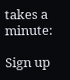takes a minute:

Sign up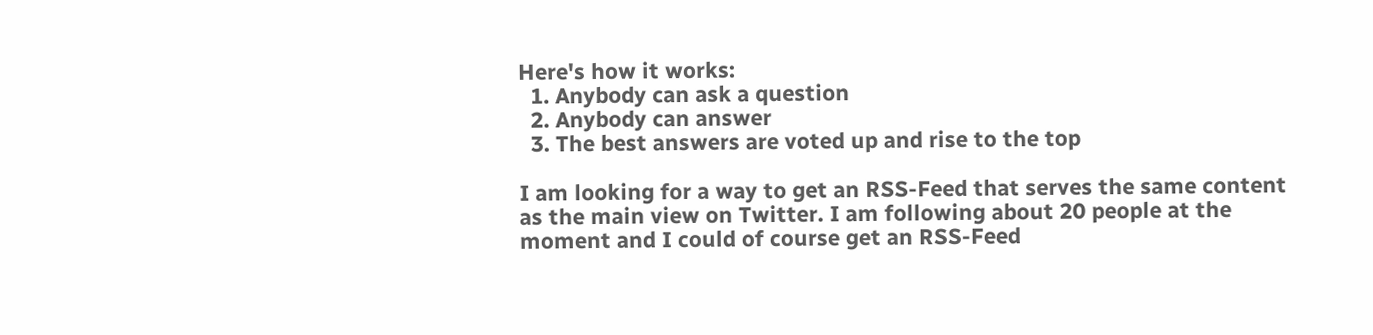Here's how it works:
  1. Anybody can ask a question
  2. Anybody can answer
  3. The best answers are voted up and rise to the top

I am looking for a way to get an RSS-Feed that serves the same content as the main view on Twitter. I am following about 20 people at the moment and I could of course get an RSS-Feed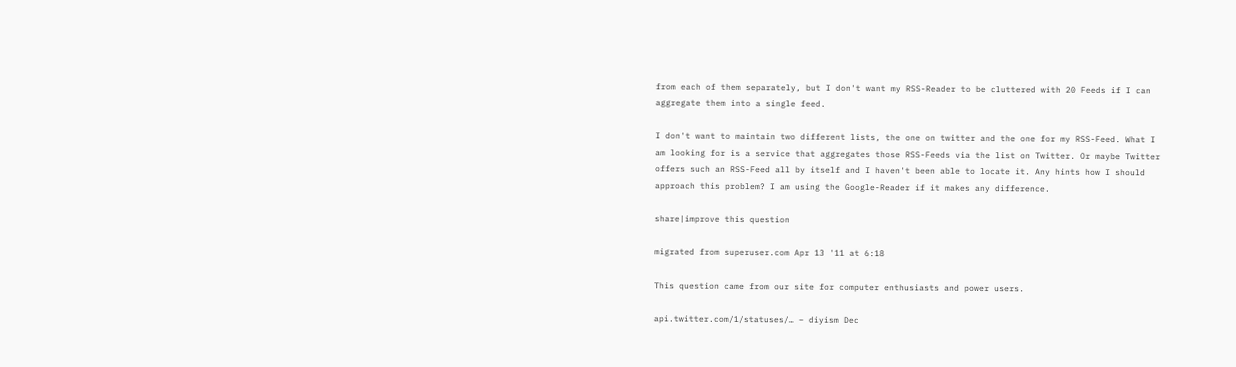from each of them separately, but I don't want my RSS-Reader to be cluttered with 20 Feeds if I can aggregate them into a single feed.

I don't want to maintain two different lists, the one on twitter and the one for my RSS-Feed. What I am looking for is a service that aggregates those RSS-Feeds via the list on Twitter. Or maybe Twitter offers such an RSS-Feed all by itself and I haven't been able to locate it. Any hints how I should approach this problem? I am using the Google-Reader if it makes any difference.

share|improve this question

migrated from superuser.com Apr 13 '11 at 6:18

This question came from our site for computer enthusiasts and power users.

api.twitter.com/1/statuses/… – diyism Dec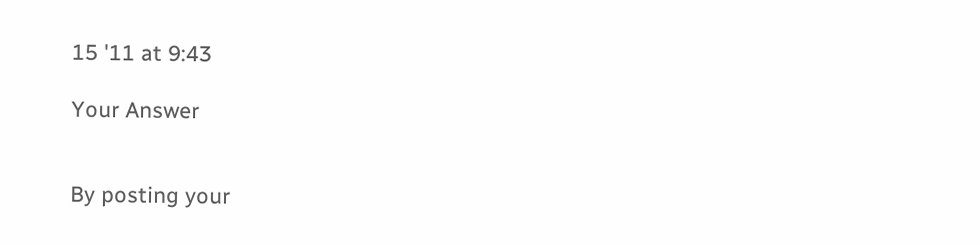15 '11 at 9:43

Your Answer


By posting your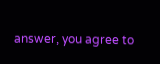answer, you agree to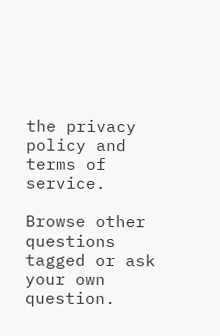the privacy policy and terms of service.

Browse other questions tagged or ask your own question.